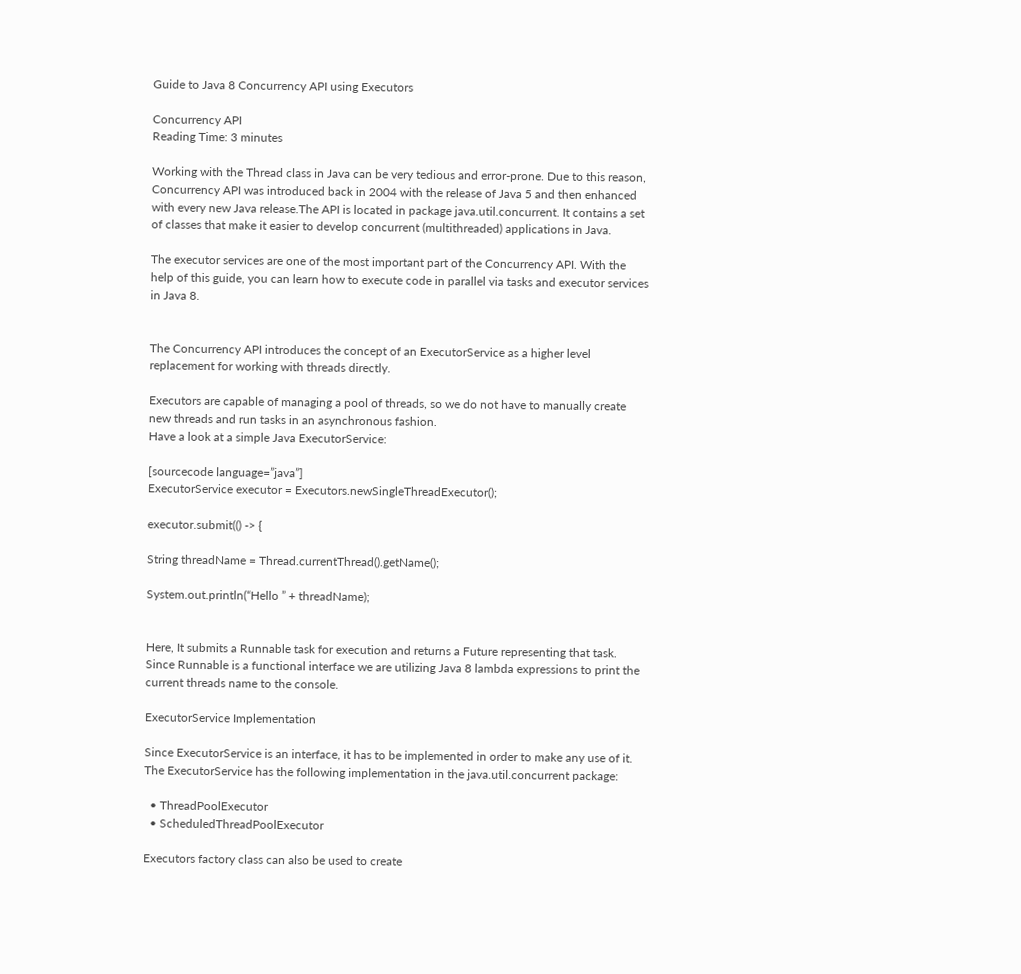Guide to Java 8 Concurrency API using Executors

Concurrency API
Reading Time: 3 minutes

Working with the Thread class in Java can be very tedious and error-prone. Due to this reason, Concurrency API was introduced back in 2004 with the release of Java 5 and then enhanced with every new Java release.The API is located in package java.util.concurrent. It contains a set of classes that make it easier to develop concurrent (multithreaded) applications in Java.

The executor services are one of the most important part of the Concurrency API. With the help of this guide, you can learn how to execute code in parallel via tasks and executor services in Java 8.


The Concurrency API introduces the concept of an ExecutorService as a higher level replacement for working with threads directly.

Executors are capable of managing a pool of threads, so we do not have to manually create new threads and run tasks in an asynchronous fashion.
Have a look at a simple Java ExecutorService:

[sourcecode language=”java”]
ExecutorService executor = Executors.newSingleThreadExecutor();

executor.submit(() -> {

String threadName = Thread.currentThread().getName();

System.out.println(“Hello ” + threadName);


Here, It submits a Runnable task for execution and returns a Future representing that task. Since Runnable is a functional interface we are utilizing Java 8 lambda expressions to print the current threads name to the console.

ExecutorService Implementation

Since ExecutorService is an interface, it has to be implemented in order to make any use of it. The ExecutorService has the following implementation in the java.util.concurrent package:

  • ThreadPoolExecutor
  • ScheduledThreadPoolExecutor

Executors factory class can also be used to create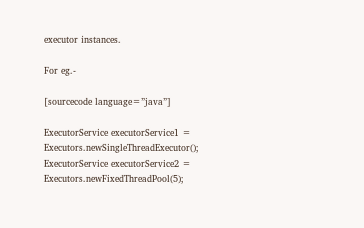executor instances.

For eg.-

[sourcecode language=”java”]

ExecutorService executorService1 = Executors.newSingleThreadExecutor();
ExecutorService executorService2 = Executors.newFixedThreadPool(5);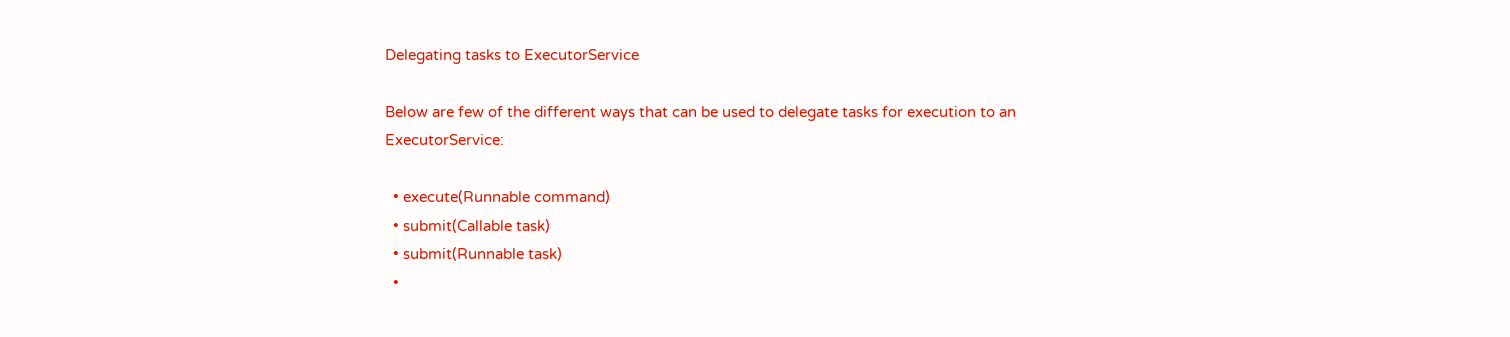Delegating tasks to ExecutorService

Below are few of the different ways that can be used to delegate tasks for execution to an ExecutorService:

  • execute(Runnable command)
  • submit(Callable task)
  • submit(Runnable task)
  •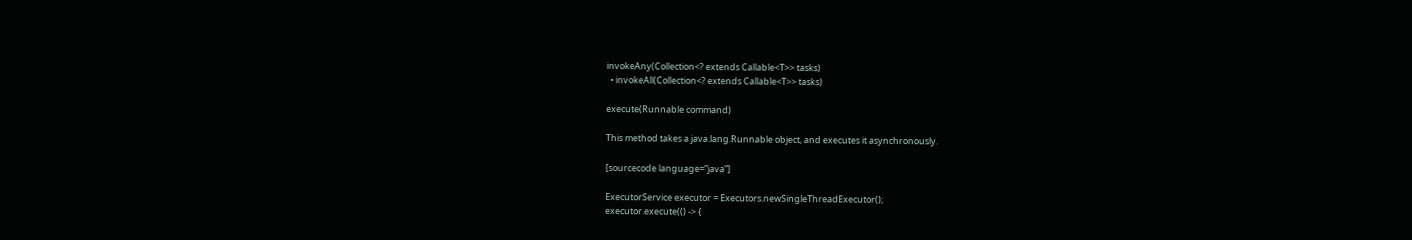invokeAny(Collection<? extends Callable<T>> tasks)
  • invokeAll(Collection<? extends Callable<T>> tasks)

execute(Runnable command)

This method takes a java.lang.Runnable object, and executes it asynchronously.

[sourcecode language=”java”]

ExecutorService executor = Executors.newSingleThreadExecutor();
executor.execute(() -> {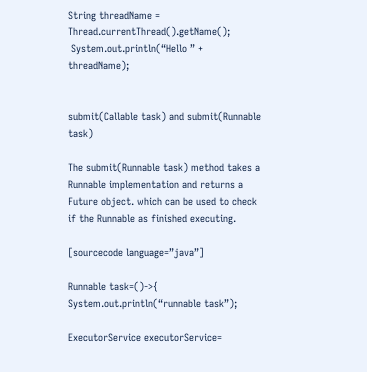String threadName = Thread.currentThread().getName();
 System.out.println(“Hello ” + threadName);


submit(Callable task) and submit(Runnable task)

The submit(Runnable task) method takes a Runnable implementation and returns a Future object. which can be used to check if the Runnable as finished executing.

[sourcecode language=”java”]

Runnable task=()->{
System.out.println(“runnable task”);

ExecutorService executorService=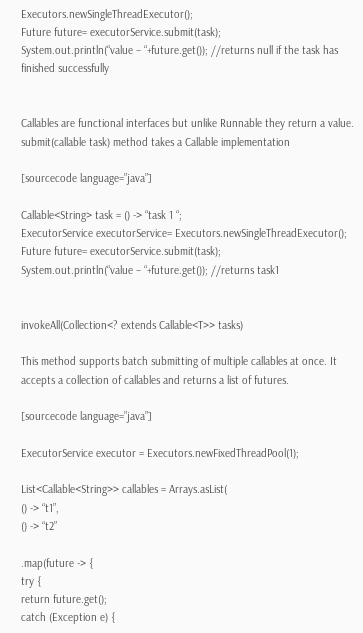Executors.newSingleThreadExecutor();
Future future= executorService.submit(task);
System.out.println(“value – “+future.get()); //returns null if the task has finished successfully


Callables are functional interfaces but unlike Runnable they return a value. submit(callable task) method takes a Callable implementation

[sourcecode language=”java”]

Callable<String> task = () -> “task 1 “;
ExecutorService executorService= Executors.newSingleThreadExecutor();
Future future= executorService.submit(task);
System.out.println(“value – “+future.get()); //returns task1


invokeAll(Collection<? extends Callable<T>> tasks)

This method supports batch submitting of multiple callables at once. It accepts a collection of callables and returns a list of futures.

[sourcecode language=”java”]

ExecutorService executor = Executors.newFixedThreadPool(1);

List<Callable<String>> callables = Arrays.asList(
() -> “t1”,
() -> “t2”

.map(future -> {
try {
return future.get();
catch (Exception e) {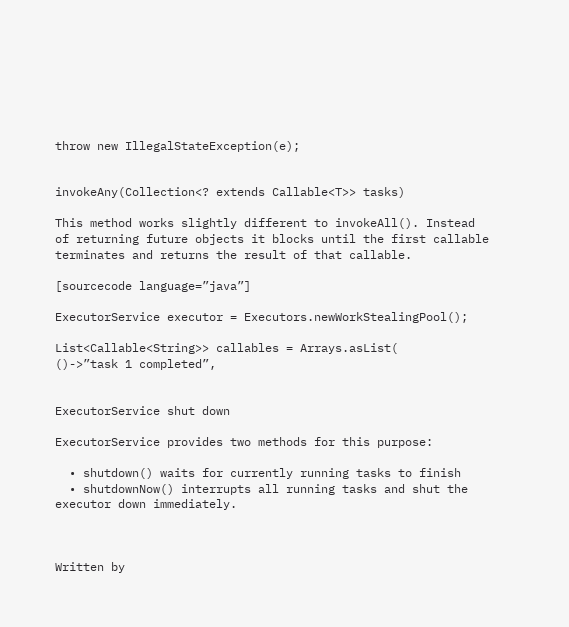throw new IllegalStateException(e);


invokeAny(Collection<? extends Callable<T>> tasks)

This method works slightly different to invokeAll(). Instead of returning future objects it blocks until the first callable terminates and returns the result of that callable.

[sourcecode language=”java”]

ExecutorService executor = Executors.newWorkStealingPool();

List<Callable<String>> callables = Arrays.asList(
()->”task 1 completed”,


ExecutorService shut down

ExecutorService provides two methods for this purpose:

  • shutdown() waits for currently running tasks to finish
  • shutdownNow() interrupts all running tasks and shut the executor down immediately.



Written by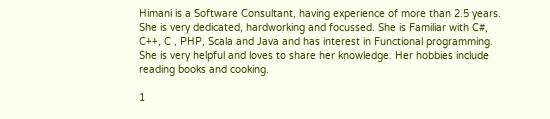Himani is a Software Consultant, having experience of more than 2.5 years. She is very dedicated, hardworking and focussed. She is Familiar with C#, C++, C , PHP, Scala and Java and has interest in Functional programming. She is very helpful and loves to share her knowledge. Her hobbies include reading books and cooking.

1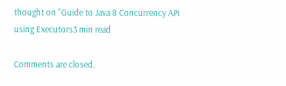thought on “Guide to Java 8 Concurrency API using Executors3 min read

Comments are closed.